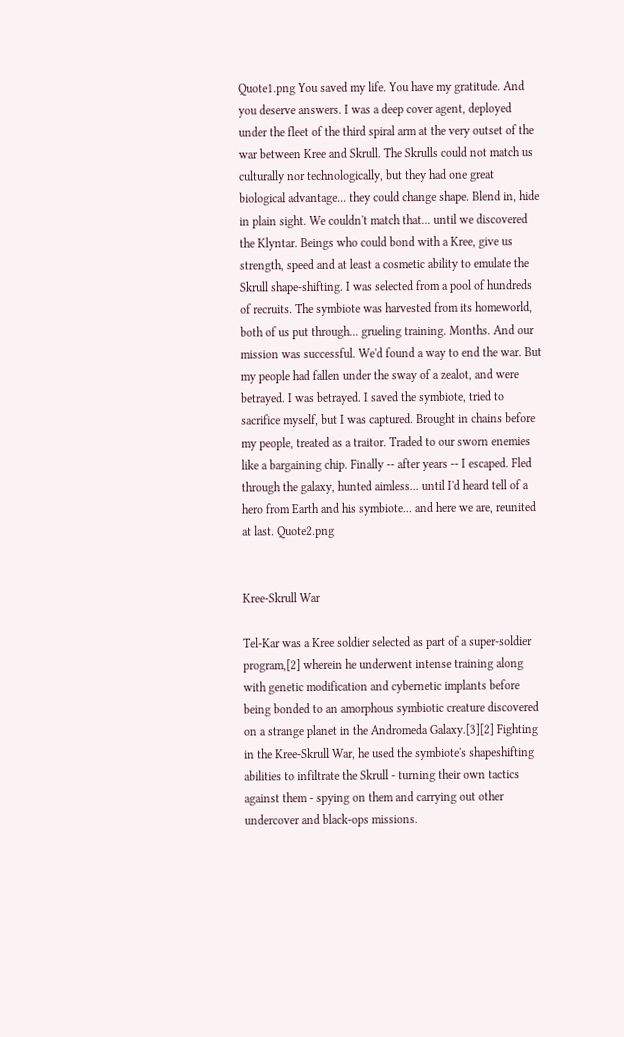Quote1.png You saved my life. You have my gratitude. And you deserve answers. I was a deep cover agent, deployed under the fleet of the third spiral arm at the very outset of the war between Kree and Skrull. The Skrulls could not match us culturally nor technologically, but they had one great biological advantage... they could change shape. Blend in, hide in plain sight. We couldn't match that... until we discovered the Klyntar. Beings who could bond with a Kree, give us strength, speed and at least a cosmetic ability to emulate the Skrull shape-shifting. I was selected from a pool of hundreds of recruits. The symbiote was harvested from its homeworld, both of us put through... grueling training. Months. And our mission was successful. We'd found a way to end the war. But my people had fallen under the sway of a zealot, and were betrayed. I was betrayed. I saved the symbiote, tried to sacrifice myself, but I was captured. Brought in chains before my people, treated as a traitor. Traded to our sworn enemies like a bargaining chip. Finally -- after years -- I escaped. Fled through the galaxy, hunted aimless... until I'd heard tell of a hero from Earth and his symbiote... and here we are, reunited at last. Quote2.png


Kree-Skrull War

Tel-Kar was a Kree soldier selected as part of a super-soldier program,[2] wherein he underwent intense training along with genetic modification and cybernetic implants before being bonded to an amorphous symbiotic creature discovered on a strange planet in the Andromeda Galaxy.[3][2] Fighting in the Kree-Skrull War, he used the symbiote's shapeshifting abilities to infiltrate the Skrull - turning their own tactics against them - spying on them and carrying out other undercover and black-ops missions.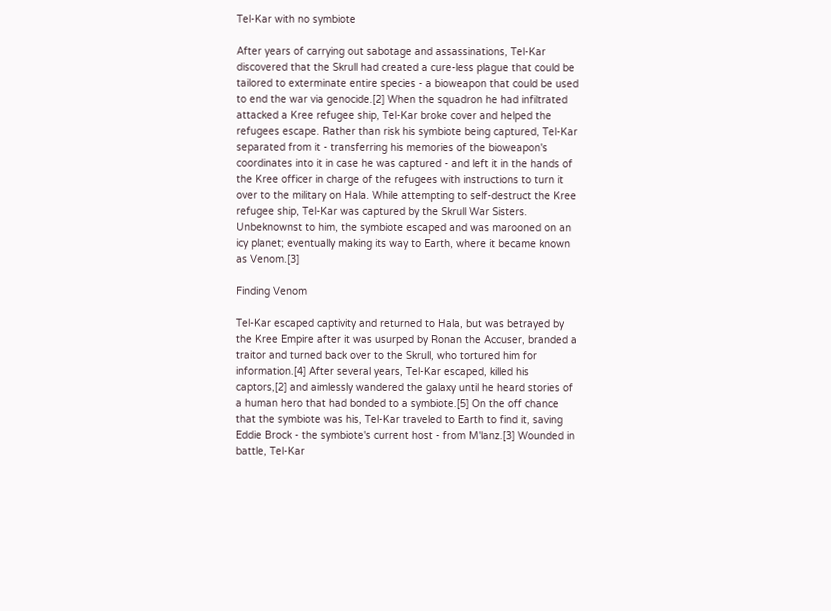Tel-Kar with no symbiote

After years of carrying out sabotage and assassinations, Tel-Kar discovered that the Skrull had created a cure-less plague that could be tailored to exterminate entire species - a bioweapon that could be used to end the war via genocide.[2] When the squadron he had infiltrated attacked a Kree refugee ship, Tel-Kar broke cover and helped the refugees escape. Rather than risk his symbiote being captured, Tel-Kar separated from it - transferring his memories of the bioweapon's coordinates into it in case he was captured - and left it in the hands of the Kree officer in charge of the refugees with instructions to turn it over to the military on Hala. While attempting to self-destruct the Kree refugee ship, Tel-Kar was captured by the Skrull War Sisters. Unbeknownst to him, the symbiote escaped and was marooned on an icy planet; eventually making its way to Earth, where it became known as Venom.[3]

Finding Venom

Tel-Kar escaped captivity and returned to Hala, but was betrayed by the Kree Empire after it was usurped by Ronan the Accuser, branded a traitor and turned back over to the Skrull, who tortured him for information.[4] After several years, Tel-Kar escaped, killed his captors,[2] and aimlessly wandered the galaxy until he heard stories of a human hero that had bonded to a symbiote.[5] On the off chance that the symbiote was his, Tel-Kar traveled to Earth to find it, saving Eddie Brock - the symbiote's current host - from M'lanz.[3] Wounded in battle, Tel-Kar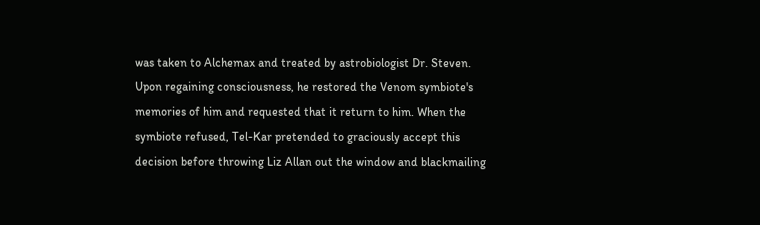was taken to Alchemax and treated by astrobiologist Dr. Steven. Upon regaining consciousness, he restored the Venom symbiote's memories of him and requested that it return to him. When the symbiote refused, Tel-Kar pretended to graciously accept this decision before throwing Liz Allan out the window and blackmailing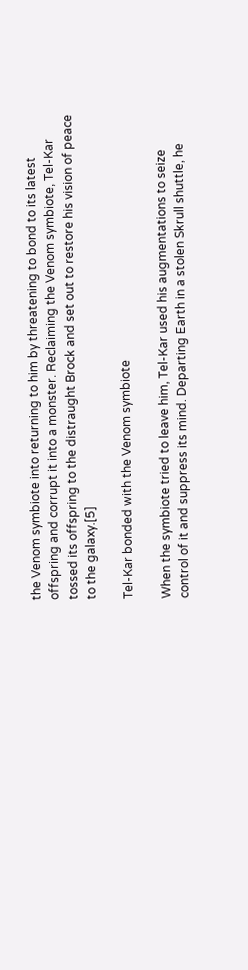the Venom symbiote into returning to him by threatening to bond to its latest offspring and corrupt it into a monster. Reclaiming the Venom symbiote, Tel-Kar tossed its offspring to the distraught Brock and set out to restore his vision of peace to the galaxy.[5]

Tel-Kar bonded with the Venom symbiote

When the symbiote tried to leave him, Tel-Kar used his augmentations to seize control of it and suppress its mind. Departing Earth in a stolen Skrull shuttle, he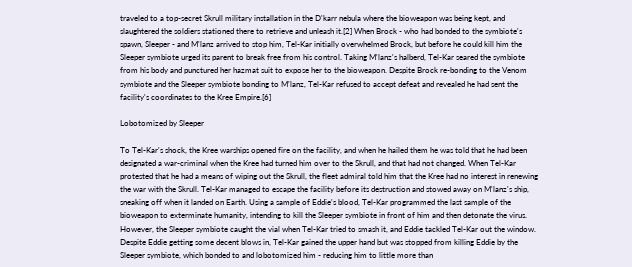traveled to a top-secret Skrull military installation in the D'karr nebula where the bioweapon was being kept, and slaughtered the soldiers stationed there to retrieve and unleash it.[2] When Brock - who had bonded to the symbiote's spawn, Sleeper - and M'lanz arrived to stop him, Tel-Kar initially overwhelmed Brock, but before he could kill him the Sleeper symbiote urged its parent to break free from his control. Taking M'lanz's halberd, Tel-Kar seared the symbiote from his body and punctured her hazmat suit to expose her to the bioweapon. Despite Brock re-bonding to the Venom symbiote and the Sleeper symbiote bonding to M'lanz, Tel-Kar refused to accept defeat and revealed he had sent the facility's coordinates to the Kree Empire.[6]

Lobotomized by Sleeper

To Tel-Kar's shock, the Kree warships opened fire on the facility, and when he hailed them he was told that he had been designated a war-criminal when the Kree had turned him over to the Skrull, and that had not changed. When Tel-Kar protested that he had a means of wiping out the Skrull, the fleet admiral told him that the Kree had no interest in renewing the war with the Skrull. Tel-Kar managed to escape the facility before its destruction and stowed away on M'lanz's ship, sneaking off when it landed on Earth. Using a sample of Eddie's blood, Tel-Kar programmed the last sample of the bioweapon to exterminate humanity, intending to kill the Sleeper symbiote in front of him and then detonate the virus. However, the Sleeper symbiote caught the vial when Tel-Kar tried to smash it, and Eddie tackled Tel-Kar out the window. Despite Eddie getting some decent blows in, Tel-Kar gained the upper hand but was stopped from killing Eddie by the Sleeper symbiote, which bonded to and lobotomized him - reducing him to little more than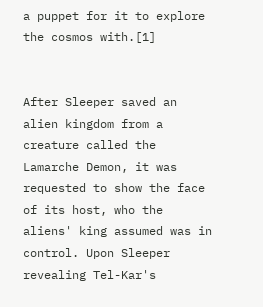a puppet for it to explore the cosmos with.[1]


After Sleeper saved an alien kingdom from a creature called the Lamarche Demon, it was requested to show the face of its host, who the aliens' king assumed was in control. Upon Sleeper revealing Tel-Kar's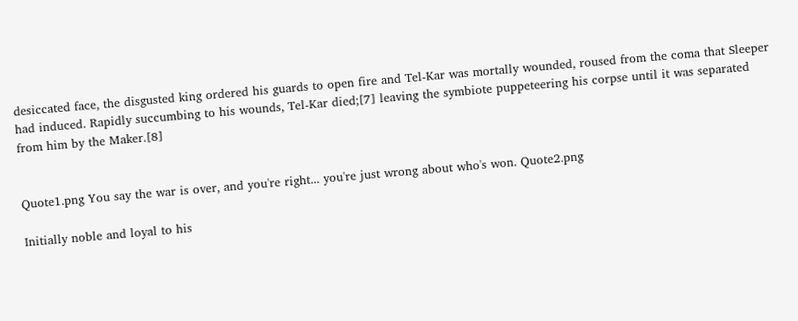desiccated face, the disgusted king ordered his guards to open fire and Tel-Kar was mortally wounded, roused from the coma that Sleeper had induced. Rapidly succumbing to his wounds, Tel-Kar died;[7] leaving the symbiote puppeteering his corpse until it was separated from him by the Maker.[8]


Quote1.png You say the war is over, and you're right... you're just wrong about who's won. Quote2.png

Initially noble and loyal to his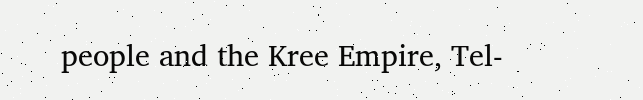people and the Kree Empire, Tel-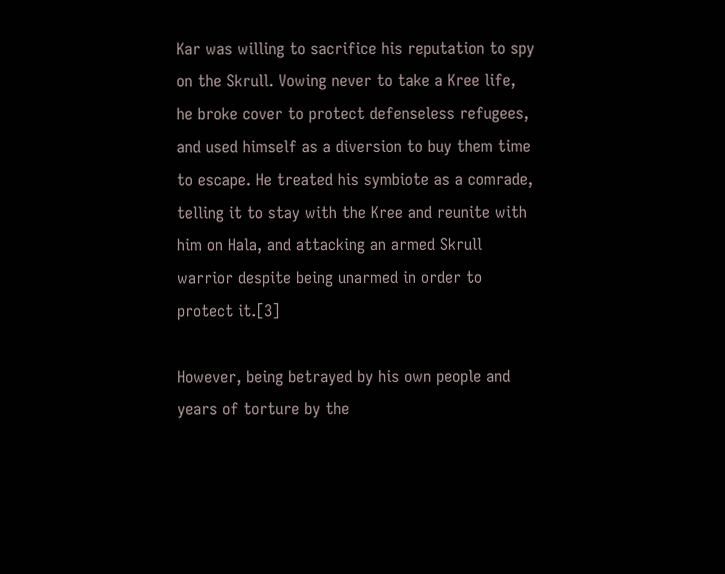Kar was willing to sacrifice his reputation to spy on the Skrull. Vowing never to take a Kree life, he broke cover to protect defenseless refugees, and used himself as a diversion to buy them time to escape. He treated his symbiote as a comrade, telling it to stay with the Kree and reunite with him on Hala, and attacking an armed Skrull warrior despite being unarmed in order to protect it.[3]

However, being betrayed by his own people and years of torture by the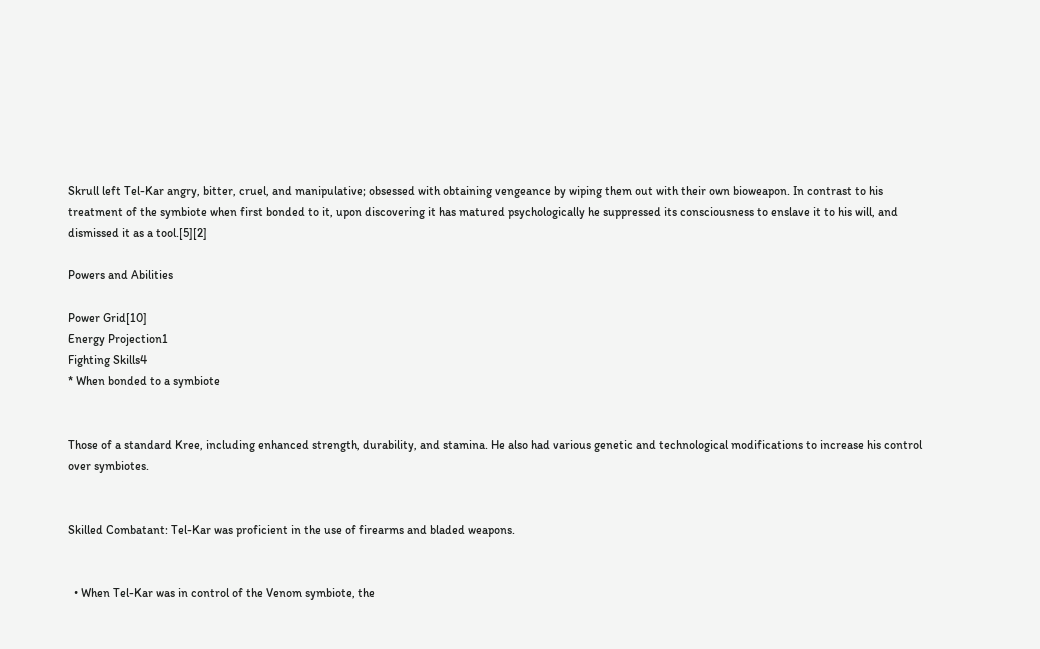Skrull left Tel-Kar angry, bitter, cruel, and manipulative; obsessed with obtaining vengeance by wiping them out with their own bioweapon. In contrast to his treatment of the symbiote when first bonded to it, upon discovering it has matured psychologically he suppressed its consciousness to enslave it to his will, and dismissed it as a tool.[5][2]

Powers and Abilities

Power Grid[10]
Energy Projection1
Fighting Skills4
* When bonded to a symbiote


Those of a standard Kree, including enhanced strength, durability, and stamina. He also had various genetic and technological modifications to increase his control over symbiotes.


Skilled Combatant: Tel-Kar was proficient in the use of firearms and bladed weapons.


  • When Tel-Kar was in control of the Venom symbiote, the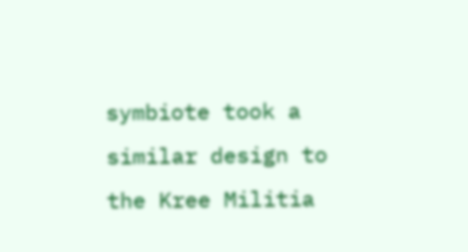symbiote took a similar design to the Kree Militia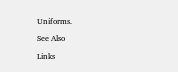Uniforms.

See Also

Links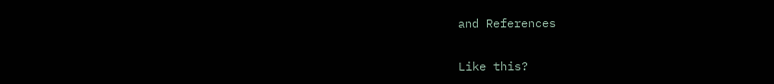and References


Like this?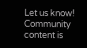Let us know!
Community content is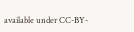available under CC-BY-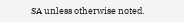SA unless otherwise noted.